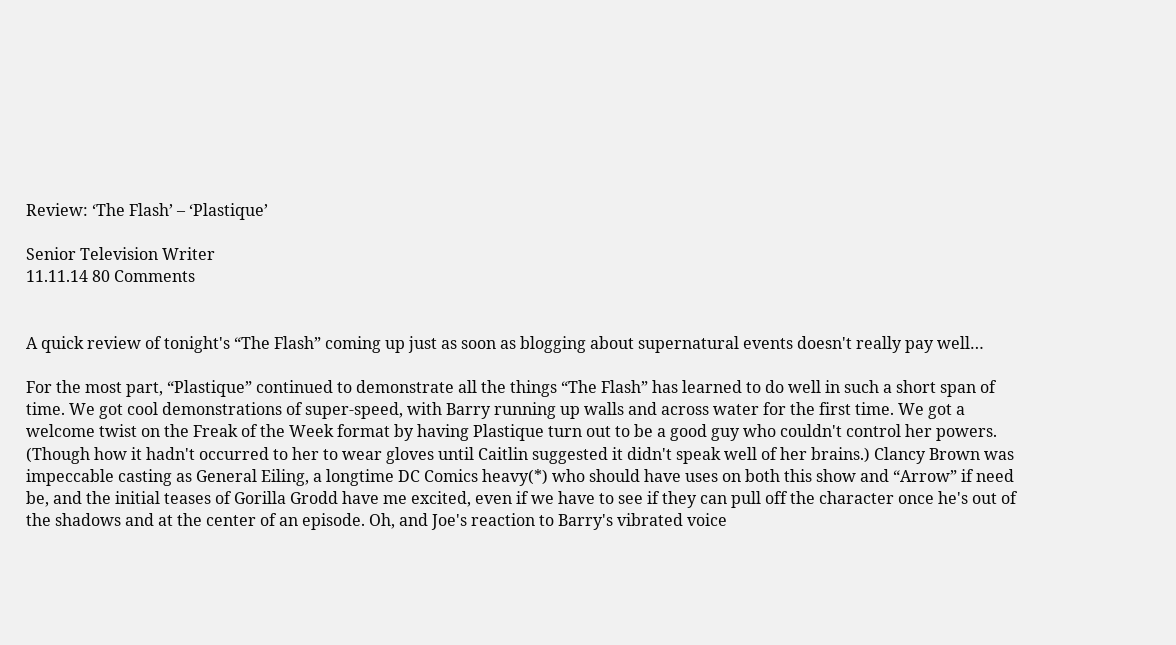Review: ‘The Flash’ – ‘Plastique’

Senior Television Writer
11.11.14 80 Comments


A quick review of tonight's “The Flash” coming up just as soon as blogging about supernatural events doesn't really pay well…

For the most part, “Plastique” continued to demonstrate all the things “The Flash” has learned to do well in such a short span of time. We got cool demonstrations of super-speed, with Barry running up walls and across water for the first time. We got a welcome twist on the Freak of the Week format by having Plastique turn out to be a good guy who couldn't control her powers. (Though how it hadn't occurred to her to wear gloves until Caitlin suggested it didn't speak well of her brains.) Clancy Brown was impeccable casting as General Eiling, a longtime DC Comics heavy(*) who should have uses on both this show and “Arrow” if need be, and the initial teases of Gorilla Grodd have me excited, even if we have to see if they can pull off the character once he's out of the shadows and at the center of an episode. Oh, and Joe's reaction to Barry's vibrated voice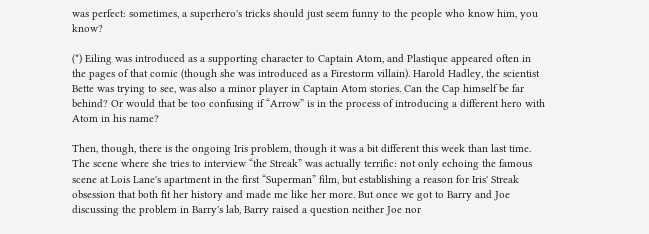was perfect: sometimes, a superhero's tricks should just seem funny to the people who know him, you know?

(*) Eiling was introduced as a supporting character to Captain Atom, and Plastique appeared often in the pages of that comic (though she was introduced as a Firestorm villain). Harold Hadley, the scientist Bette was trying to see, was also a minor player in Captain Atom stories. Can the Cap himself be far behind? Or would that be too confusing if “Arrow” is in the process of introducing a different hero with Atom in his name?

Then, though, there is the ongoing Iris problem, though it was a bit different this week than last time. The scene where she tries to interview “the Streak” was actually terrific: not only echoing the famous scene at Lois Lane's apartment in the first “Superman” film, but establishing a reason for Iris' Streak obsession that both fit her history and made me like her more. But once we got to Barry and Joe discussing the problem in Barry's lab, Barry raised a question neither Joe nor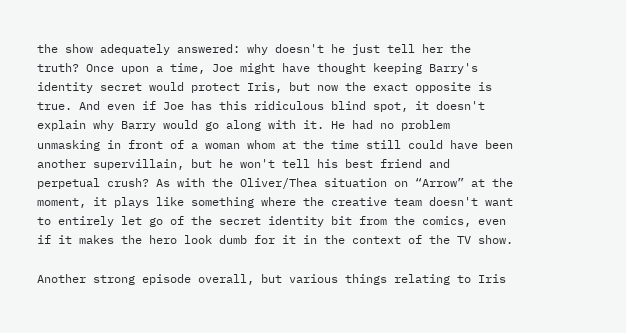the show adequately answered: why doesn't he just tell her the truth? Once upon a time, Joe might have thought keeping Barry's identity secret would protect Iris, but now the exact opposite is true. And even if Joe has this ridiculous blind spot, it doesn't explain why Barry would go along with it. He had no problem unmasking in front of a woman whom at the time still could have been another supervillain, but he won't tell his best friend and perpetual crush? As with the Oliver/Thea situation on “Arrow” at the moment, it plays like something where the creative team doesn't want to entirely let go of the secret identity bit from the comics, even if it makes the hero look dumb for it in the context of the TV show.

Another strong episode overall, but various things relating to Iris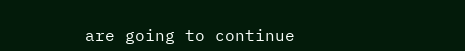are going to continue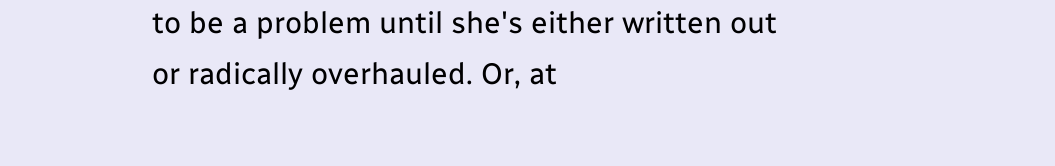to be a problem until she's either written out or radically overhauled. Or, at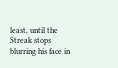least, until the Streak stops blurring his face in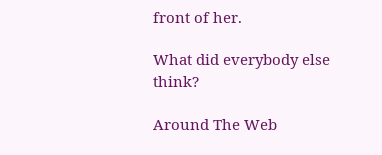front of her.

What did everybody else think?

Around The Web